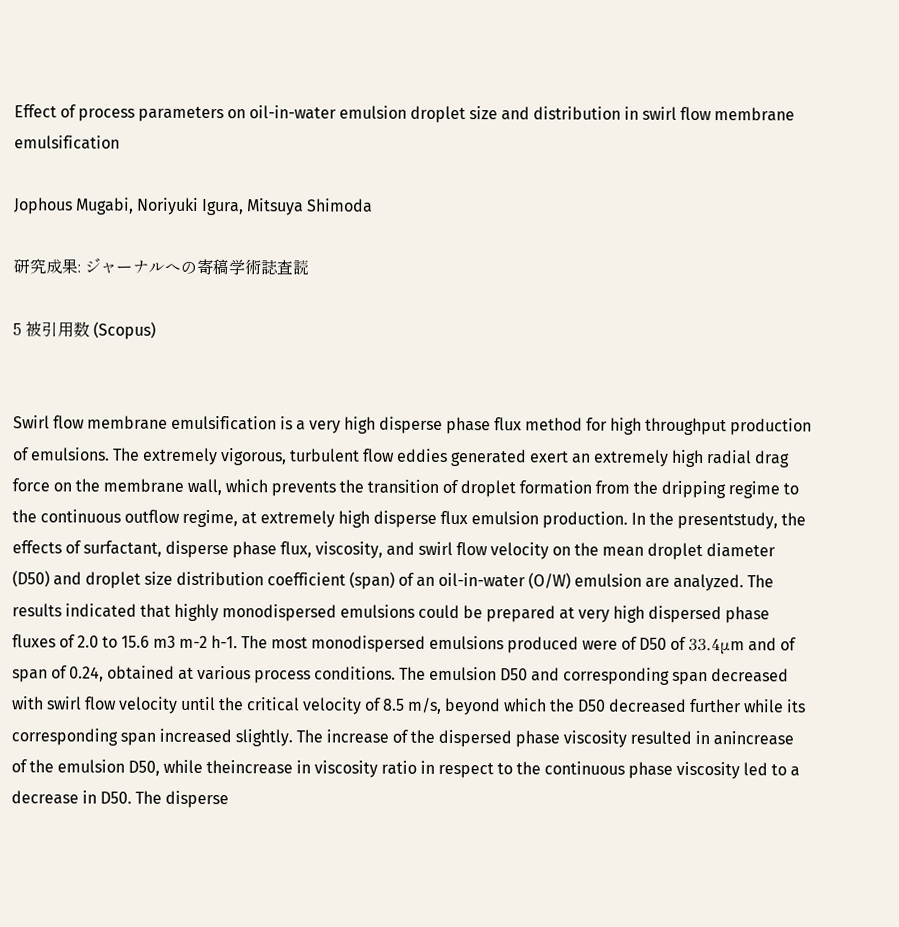Effect of process parameters on oil-in-water emulsion droplet size and distribution in swirl flow membrane emulsification

Jophous Mugabi, Noriyuki Igura, Mitsuya Shimoda

研究成果: ジャーナルへの寄稿学術誌査読

5 被引用数 (Scopus)


Swirl flow membrane emulsification is a very high disperse phase flux method for high throughput production of emulsions. The extremely vigorous, turbulent flow eddies generated exert an extremely high radial drag force on the membrane wall, which prevents the transition of droplet formation from the dripping regime to the continuous outflow regime, at extremely high disperse flux emulsion production. In the presentstudy, the effects of surfactant, disperse phase flux, viscosity, and swirl flow velocity on the mean droplet diameter (D50) and droplet size distribution coefficient (span) of an oil-in-water (O/W) emulsion are analyzed. The results indicated that highly monodispersed emulsions could be prepared at very high dispersed phase fluxes of 2.0 to 15.6 m3 m-2 h-1. The most monodispersed emulsions produced were of D50 of 33.4μm and of span of 0.24, obtained at various process conditions. The emulsion D50 and corresponding span decreased with swirl flow velocity until the critical velocity of 8.5 m/s, beyond which the D50 decreased further while its corresponding span increased slightly. The increase of the dispersed phase viscosity resulted in anincrease of the emulsion D50, while theincrease in viscosity ratio in respect to the continuous phase viscosity led to a decrease in D50. The disperse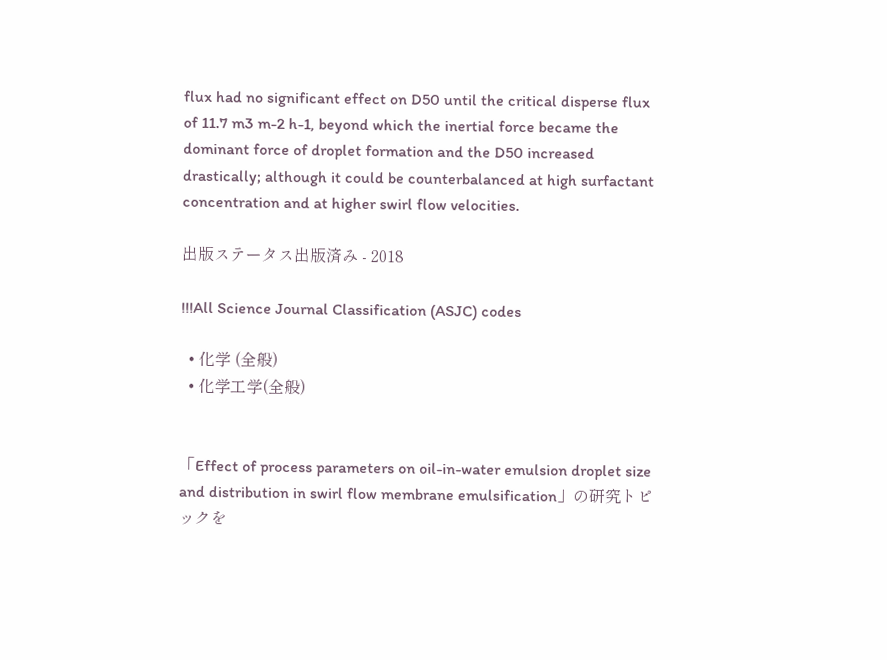flux had no significant effect on D50 until the critical disperse flux of 11.7 m3 m-2 h-1, beyond which the inertial force became the dominant force of droplet formation and the D50 increased drastically; although it could be counterbalanced at high surfactant concentration and at higher swirl flow velocities.

出版ステータス出版済み - 2018

!!!All Science Journal Classification (ASJC) codes

  • 化学 (全般)
  • 化学工学(全般)


「Effect of process parameters on oil-in-water emulsion droplet size and distribution in swirl flow membrane emulsification」の研究トピックを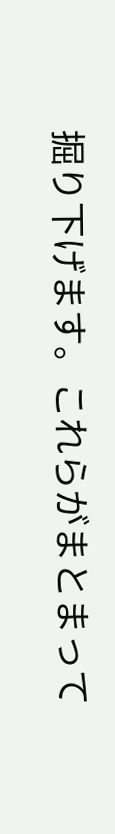掘り下げます。これらがまとまって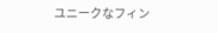ユニークなフィン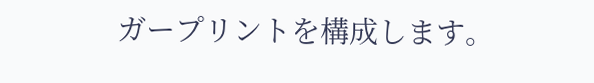ガープリントを構成します。